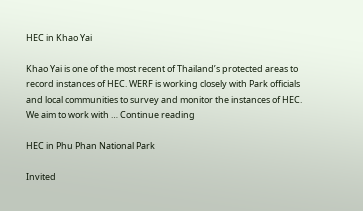HEC in Khao Yai

Khao Yai is one of the most recent of Thailand’s protected areas to record instances of HEC. WERF is working closely with Park officials and local communities to survey and monitor the instances of HEC. We aim to work with … Continue reading

HEC in Phu Phan National Park

Invited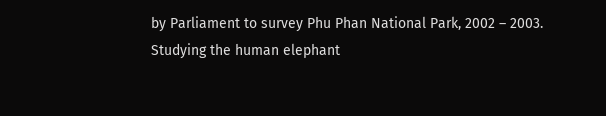by Parliament to survey Phu Phan National Park, 2002 – 2003. Studying the human elephant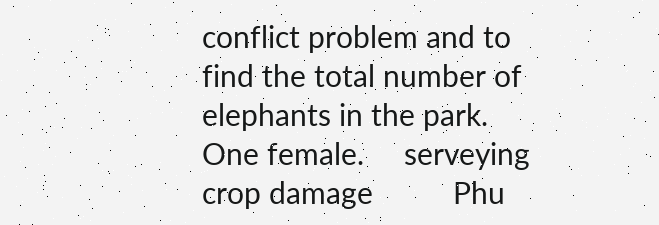conflict problem and to find the total number of elephants in the park. One female.     serveying crop damage          Phu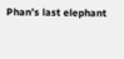Phan’s last elephant